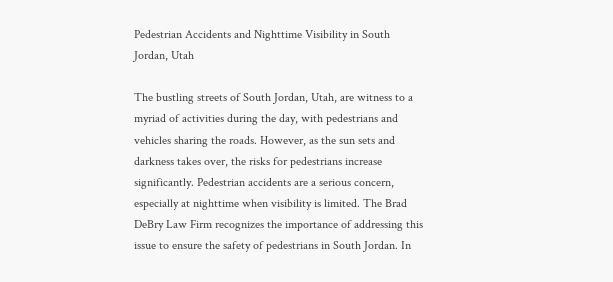Pedestrian Accidents and Nighttime Visibility in South Jordan, Utah

The bustling streets of South Jordan, Utah, are witness to a myriad of activities during the day, with pedestrians and vehicles sharing the roads. However, as the sun sets and darkness takes over, the risks for pedestrians increase significantly. Pedestrian accidents are a serious concern, especially at nighttime when visibility is limited. The Brad DeBry Law Firm recognizes the importance of addressing this issue to ensure the safety of pedestrians in South Jordan. In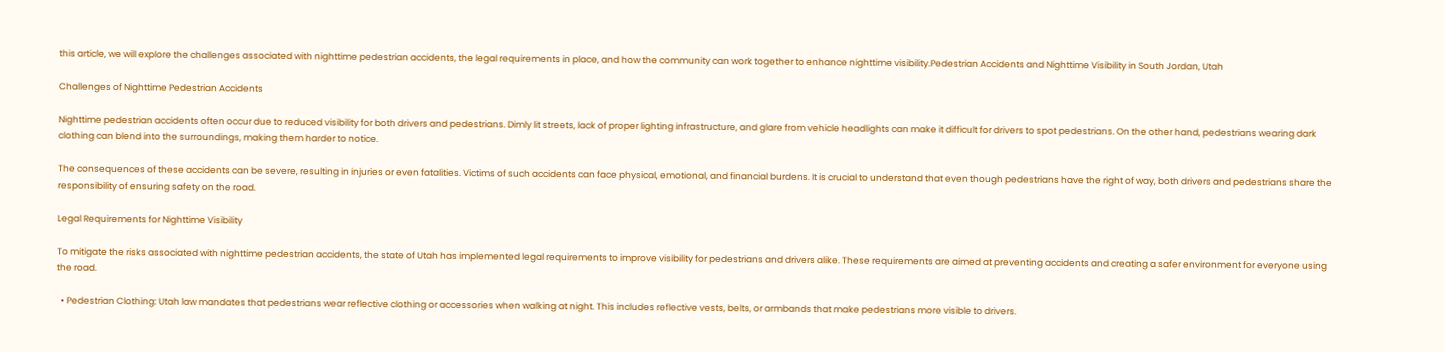this article, we will explore the challenges associated with nighttime pedestrian accidents, the legal requirements in place, and how the community can work together to enhance nighttime visibility.Pedestrian Accidents and Nighttime Visibility in South Jordan, Utah

Challenges of Nighttime Pedestrian Accidents

Nighttime pedestrian accidents often occur due to reduced visibility for both drivers and pedestrians. Dimly lit streets, lack of proper lighting infrastructure, and glare from vehicle headlights can make it difficult for drivers to spot pedestrians. On the other hand, pedestrians wearing dark clothing can blend into the surroundings, making them harder to notice.

The consequences of these accidents can be severe, resulting in injuries or even fatalities. Victims of such accidents can face physical, emotional, and financial burdens. It is crucial to understand that even though pedestrians have the right of way, both drivers and pedestrians share the responsibility of ensuring safety on the road.

Legal Requirements for Nighttime Visibility

To mitigate the risks associated with nighttime pedestrian accidents, the state of Utah has implemented legal requirements to improve visibility for pedestrians and drivers alike. These requirements are aimed at preventing accidents and creating a safer environment for everyone using the road.

  • Pedestrian Clothing: Utah law mandates that pedestrians wear reflective clothing or accessories when walking at night. This includes reflective vests, belts, or armbands that make pedestrians more visible to drivers.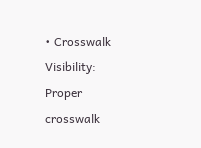• Crosswalk Visibility: Proper crosswalk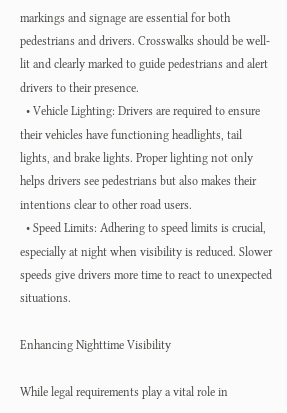markings and signage are essential for both pedestrians and drivers. Crosswalks should be well-lit and clearly marked to guide pedestrians and alert drivers to their presence.
  • Vehicle Lighting: Drivers are required to ensure their vehicles have functioning headlights, tail lights, and brake lights. Proper lighting not only helps drivers see pedestrians but also makes their intentions clear to other road users.
  • Speed Limits: Adhering to speed limits is crucial, especially at night when visibility is reduced. Slower speeds give drivers more time to react to unexpected situations.

Enhancing Nighttime Visibility

While legal requirements play a vital role in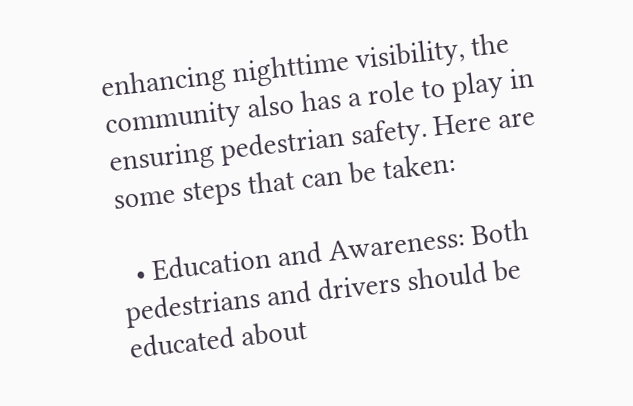enhancing nighttime visibility, the community also has a role to play in ensuring pedestrian safety. Here are some steps that can be taken:

  • Education and Awareness: Both pedestrians and drivers should be educated about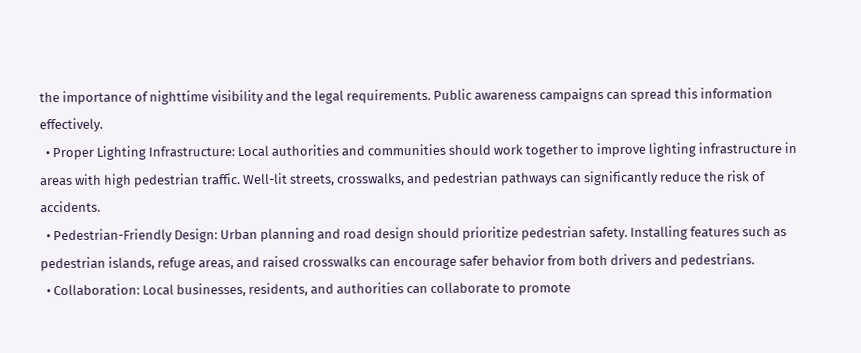the importance of nighttime visibility and the legal requirements. Public awareness campaigns can spread this information effectively.
  • Proper Lighting Infrastructure: Local authorities and communities should work together to improve lighting infrastructure in areas with high pedestrian traffic. Well-lit streets, crosswalks, and pedestrian pathways can significantly reduce the risk of accidents.
  • Pedestrian-Friendly Design: Urban planning and road design should prioritize pedestrian safety. Installing features such as pedestrian islands, refuge areas, and raised crosswalks can encourage safer behavior from both drivers and pedestrians.
  • Collaboration: Local businesses, residents, and authorities can collaborate to promote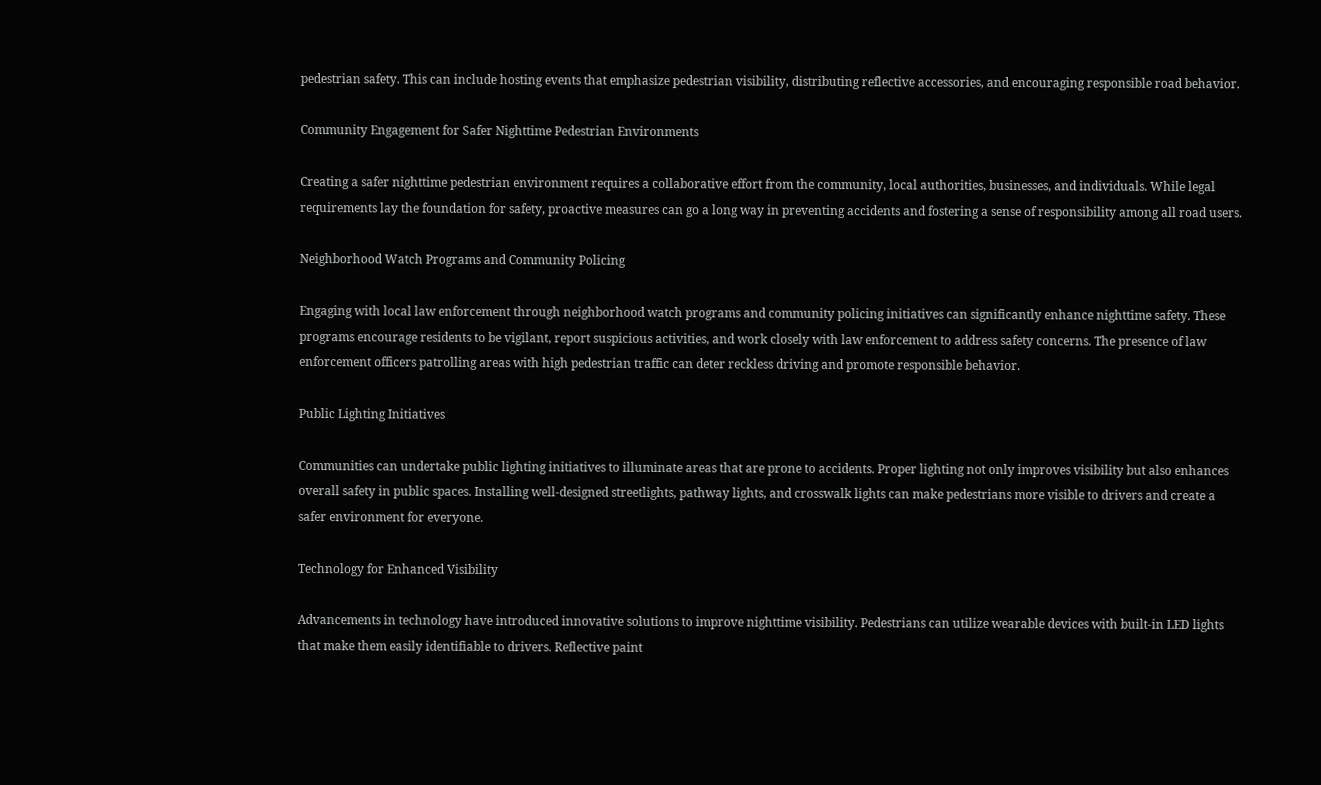pedestrian safety. This can include hosting events that emphasize pedestrian visibility, distributing reflective accessories, and encouraging responsible road behavior.

Community Engagement for Safer Nighttime Pedestrian Environments

Creating a safer nighttime pedestrian environment requires a collaborative effort from the community, local authorities, businesses, and individuals. While legal requirements lay the foundation for safety, proactive measures can go a long way in preventing accidents and fostering a sense of responsibility among all road users.

Neighborhood Watch Programs and Community Policing

Engaging with local law enforcement through neighborhood watch programs and community policing initiatives can significantly enhance nighttime safety. These programs encourage residents to be vigilant, report suspicious activities, and work closely with law enforcement to address safety concerns. The presence of law enforcement officers patrolling areas with high pedestrian traffic can deter reckless driving and promote responsible behavior.

Public Lighting Initiatives

Communities can undertake public lighting initiatives to illuminate areas that are prone to accidents. Proper lighting not only improves visibility but also enhances overall safety in public spaces. Installing well-designed streetlights, pathway lights, and crosswalk lights can make pedestrians more visible to drivers and create a safer environment for everyone.

Technology for Enhanced Visibility

Advancements in technology have introduced innovative solutions to improve nighttime visibility. Pedestrians can utilize wearable devices with built-in LED lights that make them easily identifiable to drivers. Reflective paint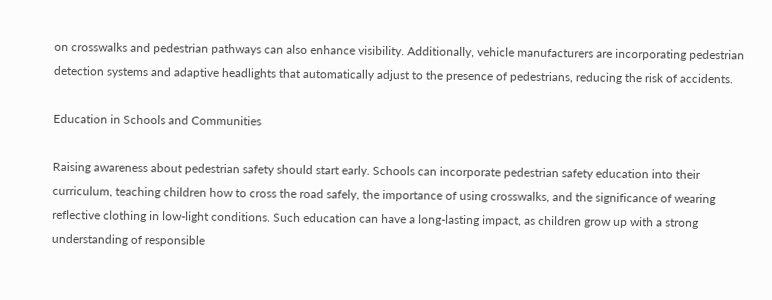on crosswalks and pedestrian pathways can also enhance visibility. Additionally, vehicle manufacturers are incorporating pedestrian detection systems and adaptive headlights that automatically adjust to the presence of pedestrians, reducing the risk of accidents.

Education in Schools and Communities

Raising awareness about pedestrian safety should start early. Schools can incorporate pedestrian safety education into their curriculum, teaching children how to cross the road safely, the importance of using crosswalks, and the significance of wearing reflective clothing in low-light conditions. Such education can have a long-lasting impact, as children grow up with a strong understanding of responsible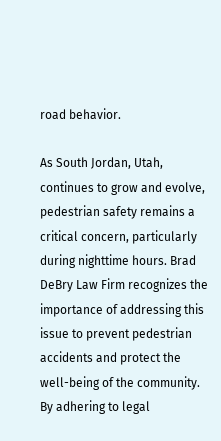road behavior.

As South Jordan, Utah, continues to grow and evolve, pedestrian safety remains a critical concern, particularly during nighttime hours. Brad DeBry Law Firm recognizes the importance of addressing this issue to prevent pedestrian accidents and protect the well-being of the community. By adhering to legal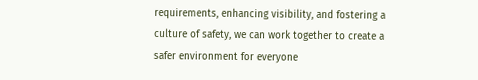requirements, enhancing visibility, and fostering a culture of safety, we can work together to create a safer environment for everyone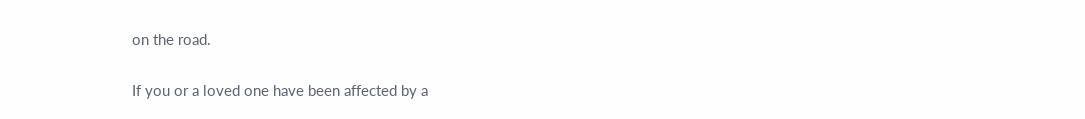on the road.

If you or a loved one have been affected by a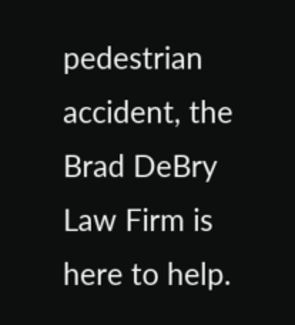pedestrian accident, the Brad DeBry Law Firm is here to help.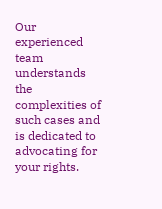Our experienced team understands the complexities of such cases and is dedicated to advocating for your rights.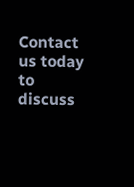Contact us today to discuss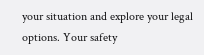your situation and explore your legal options. Your safety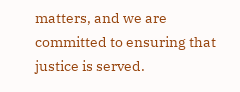matters, and we are committed to ensuring that justice is served.